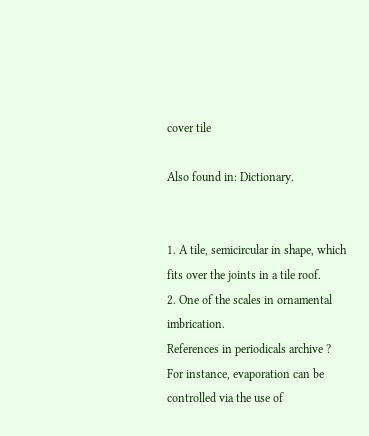cover tile

Also found in: Dictionary.


1. A tile, semicircular in shape, which fits over the joints in a tile roof.
2. One of the scales in ornamental imbrication.
References in periodicals archive ?
For instance, evaporation can be controlled via the use of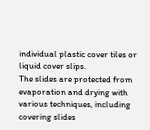individual plastic cover tiles or liquid cover slips.
The slides are protected from evaporation and drying with various techniques, including covering slides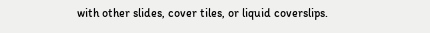with other slides, cover tiles, or liquid coverslips.